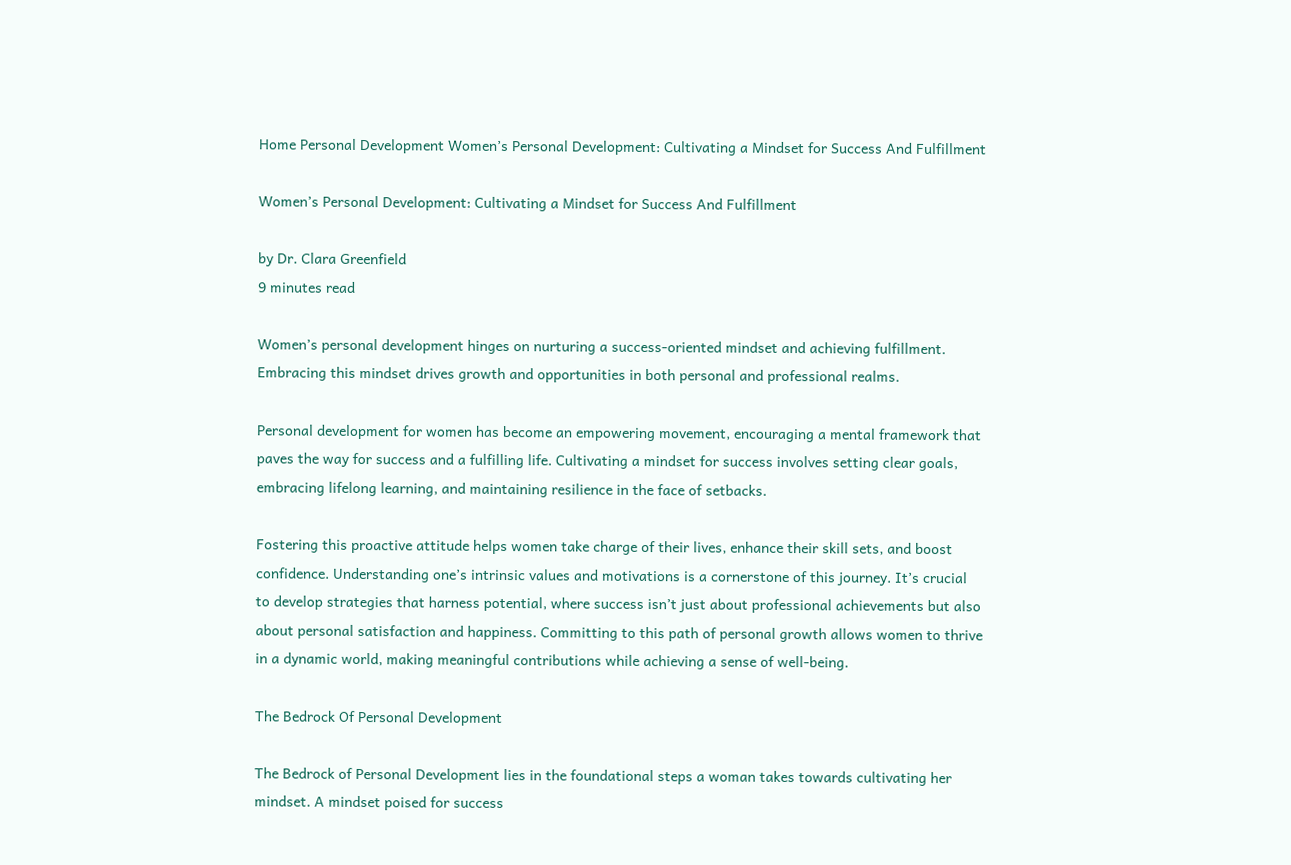Home Personal Development Women’s Personal Development: Cultivating a Mindset for Success And Fulfillment

Women’s Personal Development: Cultivating a Mindset for Success And Fulfillment

by Dr. Clara Greenfield
9 minutes read

Women’s personal development hinges on nurturing a success-oriented mindset and achieving fulfillment. Embracing this mindset drives growth and opportunities in both personal and professional realms.

Personal development for women has become an empowering movement, encouraging a mental framework that paves the way for success and a fulfilling life. Cultivating a mindset for success involves setting clear goals, embracing lifelong learning, and maintaining resilience in the face of setbacks.

Fostering this proactive attitude helps women take charge of their lives, enhance their skill sets, and boost confidence. Understanding one’s intrinsic values and motivations is a cornerstone of this journey. It’s crucial to develop strategies that harness potential, where success isn’t just about professional achievements but also about personal satisfaction and happiness. Committing to this path of personal growth allows women to thrive in a dynamic world, making meaningful contributions while achieving a sense of well-being.

The Bedrock Of Personal Development

The Bedrock of Personal Development lies in the foundational steps a woman takes towards cultivating her mindset. A mindset poised for success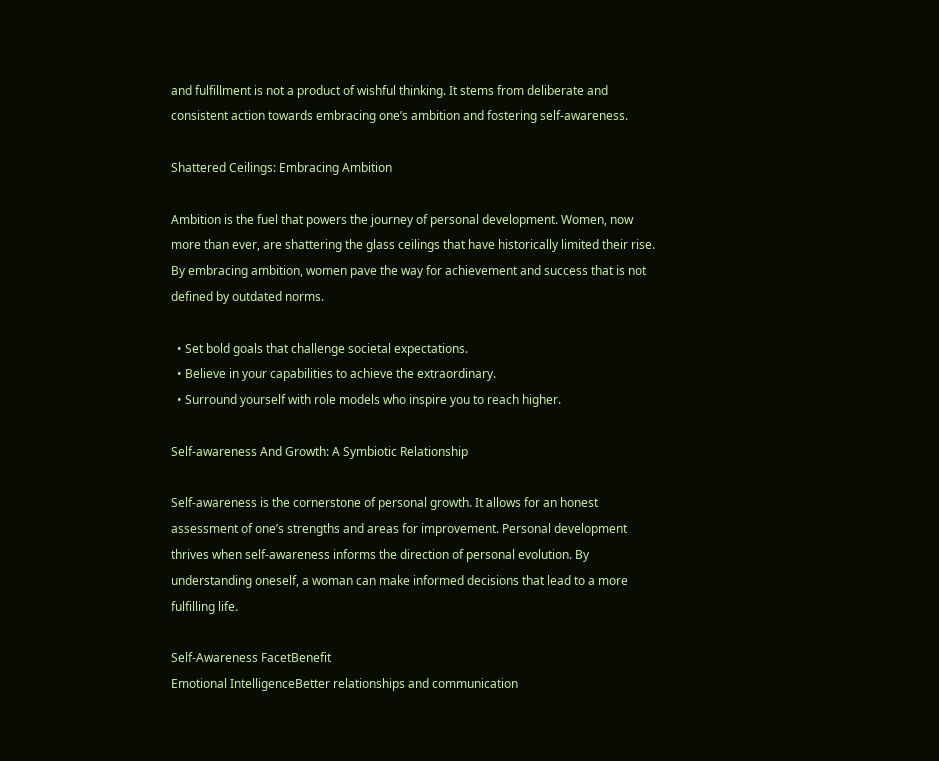and fulfillment is not a product of wishful thinking. It stems from deliberate and consistent action towards embracing one’s ambition and fostering self-awareness.

Shattered Ceilings: Embracing Ambition

Ambition is the fuel that powers the journey of personal development. Women, now more than ever, are shattering the glass ceilings that have historically limited their rise. By embracing ambition, women pave the way for achievement and success that is not defined by outdated norms.

  • Set bold goals that challenge societal expectations.
  • Believe in your capabilities to achieve the extraordinary.
  • Surround yourself with role models who inspire you to reach higher.

Self-awareness And Growth: A Symbiotic Relationship

Self-awareness is the cornerstone of personal growth. It allows for an honest assessment of one’s strengths and areas for improvement. Personal development thrives when self-awareness informs the direction of personal evolution. By understanding oneself, a woman can make informed decisions that lead to a more fulfilling life.

Self-Awareness FacetBenefit
Emotional IntelligenceBetter relationships and communication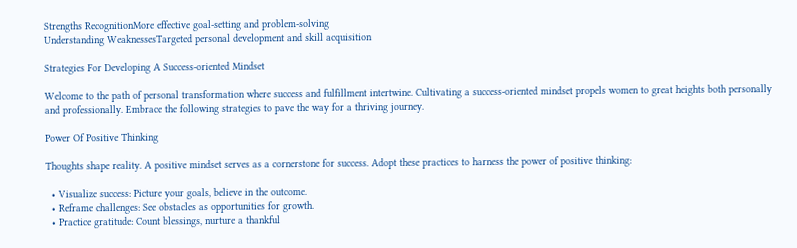Strengths RecognitionMore effective goal-setting and problem-solving
Understanding WeaknessesTargeted personal development and skill acquisition

Strategies For Developing A Success-oriented Mindset

Welcome to the path of personal transformation where success and fulfillment intertwine. Cultivating a success-oriented mindset propels women to great heights both personally and professionally. Embrace the following strategies to pave the way for a thriving journey.

Power Of Positive Thinking

Thoughts shape reality. A positive mindset serves as a cornerstone for success. Adopt these practices to harness the power of positive thinking:

  • Visualize success: Picture your goals, believe in the outcome.
  • Reframe challenges: See obstacles as opportunities for growth.
  • Practice gratitude: Count blessings, nurture a thankful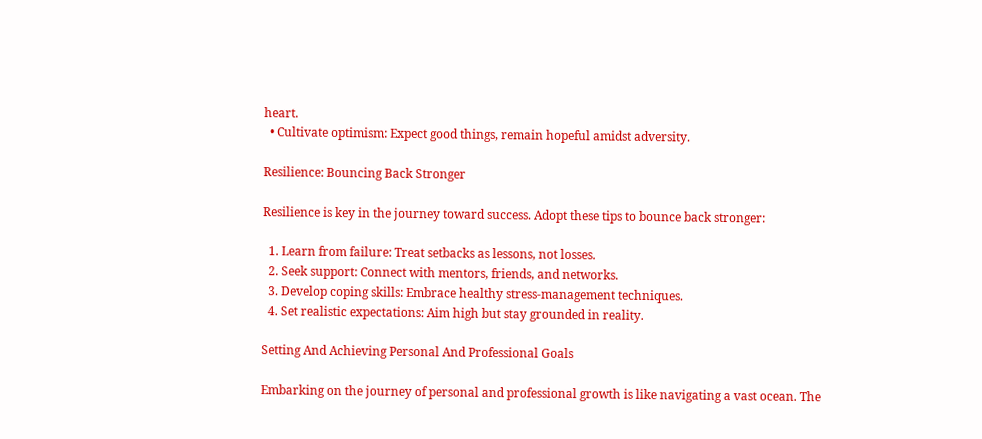heart.
  • Cultivate optimism: Expect good things, remain hopeful amidst adversity.

Resilience: Bouncing Back Stronger

Resilience is key in the journey toward success. Adopt these tips to bounce back stronger:

  1. Learn from failure: Treat setbacks as lessons, not losses.
  2. Seek support: Connect with mentors, friends, and networks.
  3. Develop coping skills: Embrace healthy stress-management techniques.
  4. Set realistic expectations: Aim high but stay grounded in reality.

Setting And Achieving Personal And Professional Goals

Embarking on the journey of personal and professional growth is like navigating a vast ocean. The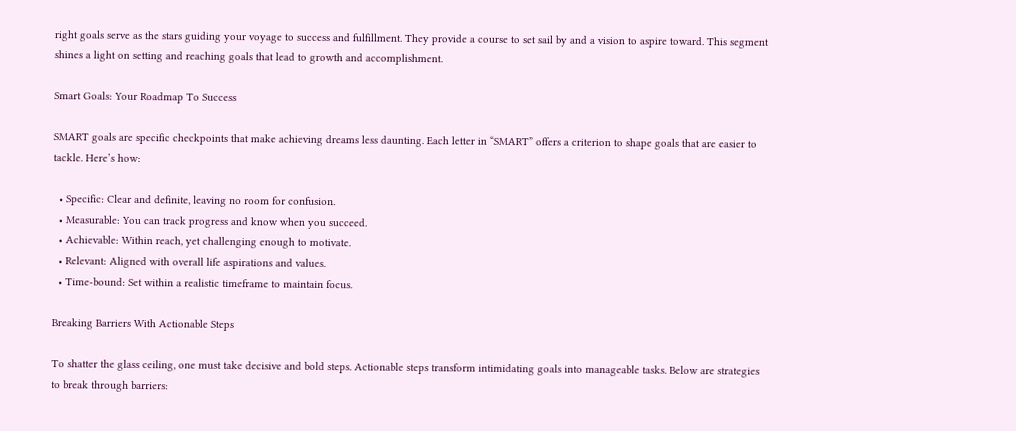right goals serve as the stars guiding your voyage to success and fulfillment. They provide a course to set sail by and a vision to aspire toward. This segment shines a light on setting and reaching goals that lead to growth and accomplishment.

Smart Goals: Your Roadmap To Success

SMART goals are specific checkpoints that make achieving dreams less daunting. Each letter in “SMART” offers a criterion to shape goals that are easier to tackle. Here’s how:

  • Specific: Clear and definite, leaving no room for confusion.
  • Measurable: You can track progress and know when you succeed.
  • Achievable: Within reach, yet challenging enough to motivate.
  • Relevant: Aligned with overall life aspirations and values.
  • Time-bound: Set within a realistic timeframe to maintain focus.

Breaking Barriers With Actionable Steps

To shatter the glass ceiling, one must take decisive and bold steps. Actionable steps transform intimidating goals into manageable tasks. Below are strategies to break through barriers: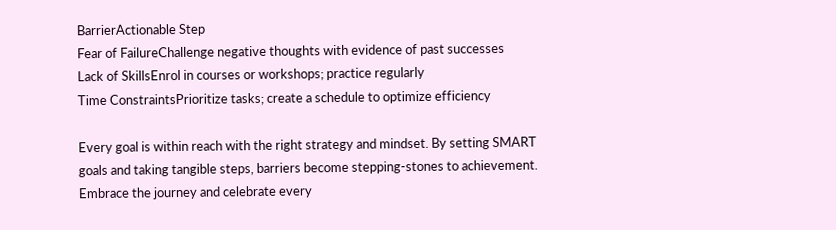BarrierActionable Step
Fear of FailureChallenge negative thoughts with evidence of past successes
Lack of SkillsEnrol in courses or workshops; practice regularly
Time ConstraintsPrioritize tasks; create a schedule to optimize efficiency

Every goal is within reach with the right strategy and mindset. By setting SMART goals and taking tangible steps, barriers become stepping-stones to achievement. Embrace the journey and celebrate every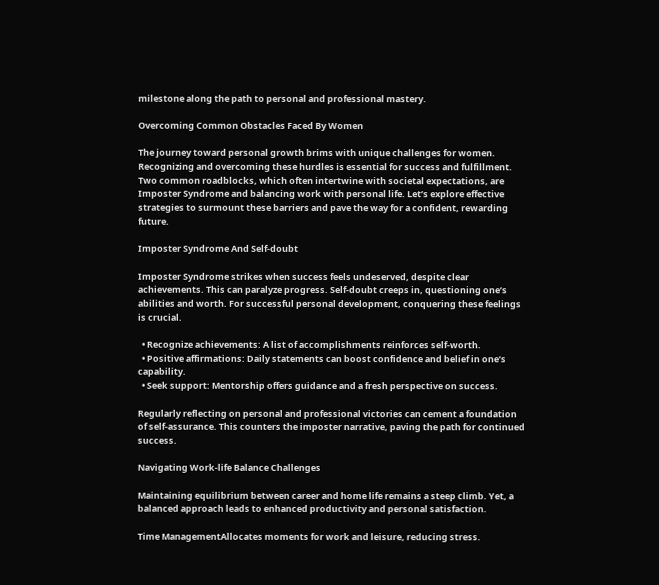milestone along the path to personal and professional mastery.

Overcoming Common Obstacles Faced By Women

The journey toward personal growth brims with unique challenges for women. Recognizing and overcoming these hurdles is essential for success and fulfillment. Two common roadblocks, which often intertwine with societal expectations, are Imposter Syndrome and balancing work with personal life. Let’s explore effective strategies to surmount these barriers and pave the way for a confident, rewarding future.

Imposter Syndrome And Self-doubt

Imposter Syndrome strikes when success feels undeserved, despite clear achievements. This can paralyze progress. Self-doubt creeps in, questioning one’s abilities and worth. For successful personal development, conquering these feelings is crucial.

  • Recognize achievements: A list of accomplishments reinforces self-worth.
  • Positive affirmations: Daily statements can boost confidence and belief in one’s capability.
  • Seek support: Mentorship offers guidance and a fresh perspective on success.

Regularly reflecting on personal and professional victories can cement a foundation of self-assurance. This counters the imposter narrative, paving the path for continued success.

Navigating Work-life Balance Challenges

Maintaining equilibrium between career and home life remains a steep climb. Yet, a balanced approach leads to enhanced productivity and personal satisfaction.

Time ManagementAllocates moments for work and leisure, reducing stress.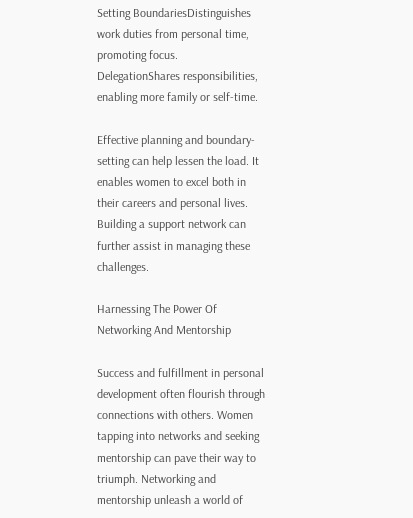Setting BoundariesDistinguishes work duties from personal time, promoting focus.
DelegationShares responsibilities, enabling more family or self-time.

Effective planning and boundary-setting can help lessen the load. It enables women to excel both in their careers and personal lives. Building a support network can further assist in managing these challenges.

Harnessing The Power Of Networking And Mentorship

Success and fulfillment in personal development often flourish through connections with others. Women tapping into networks and seeking mentorship can pave their way to triumph. Networking and mentorship unleash a world of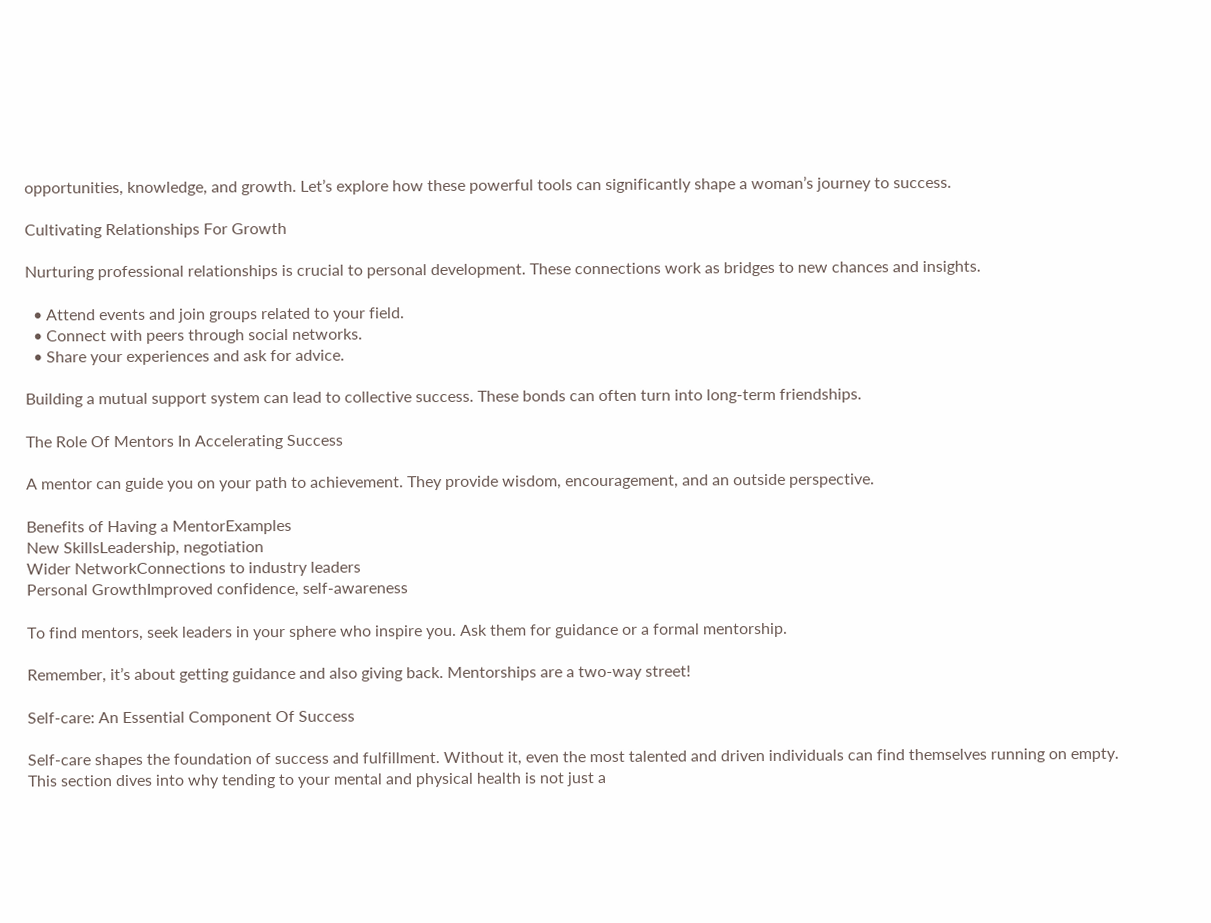opportunities, knowledge, and growth. Let’s explore how these powerful tools can significantly shape a woman’s journey to success.

Cultivating Relationships For Growth

Nurturing professional relationships is crucial to personal development. These connections work as bridges to new chances and insights.

  • Attend events and join groups related to your field.
  • Connect with peers through social networks.
  • Share your experiences and ask for advice.

Building a mutual support system can lead to collective success. These bonds can often turn into long-term friendships.

The Role Of Mentors In Accelerating Success

A mentor can guide you on your path to achievement. They provide wisdom, encouragement, and an outside perspective.

Benefits of Having a MentorExamples
New SkillsLeadership, negotiation
Wider NetworkConnections to industry leaders
Personal GrowthImproved confidence, self-awareness

To find mentors, seek leaders in your sphere who inspire you. Ask them for guidance or a formal mentorship.

Remember, it’s about getting guidance and also giving back. Mentorships are a two-way street!

Self-care: An Essential Component Of Success

Self-care shapes the foundation of success and fulfillment. Without it, even the most talented and driven individuals can find themselves running on empty. This section dives into why tending to your mental and physical health is not just a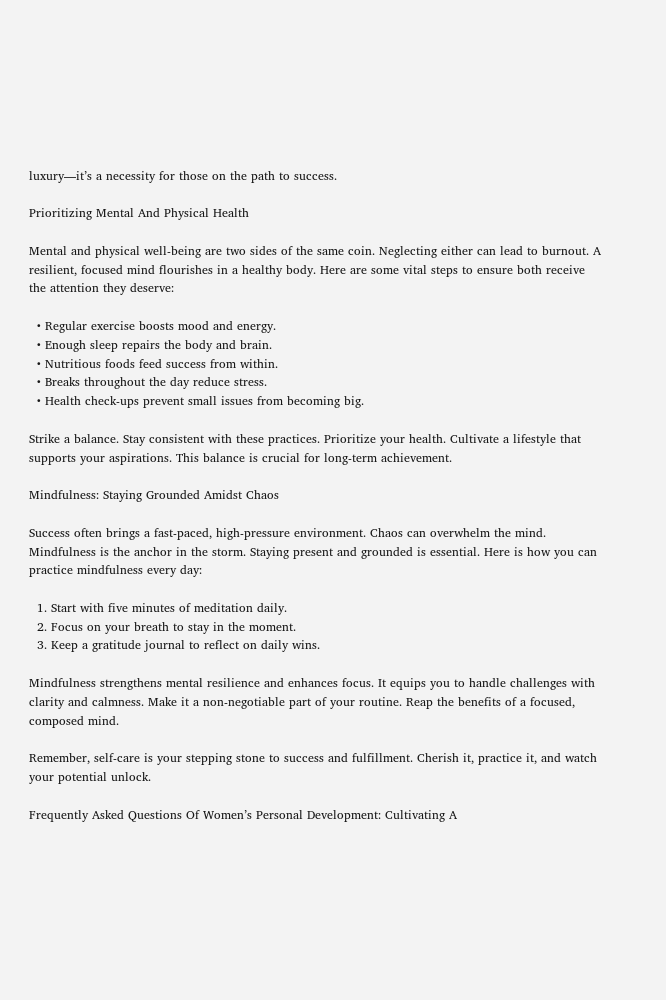luxury—it’s a necessity for those on the path to success.

Prioritizing Mental And Physical Health

Mental and physical well-being are two sides of the same coin. Neglecting either can lead to burnout. A resilient, focused mind flourishes in a healthy body. Here are some vital steps to ensure both receive the attention they deserve:

  • Regular exercise boosts mood and energy.
  • Enough sleep repairs the body and brain.
  • Nutritious foods feed success from within.
  • Breaks throughout the day reduce stress.
  • Health check-ups prevent small issues from becoming big.

Strike a balance. Stay consistent with these practices. Prioritize your health. Cultivate a lifestyle that supports your aspirations. This balance is crucial for long-term achievement.

Mindfulness: Staying Grounded Amidst Chaos

Success often brings a fast-paced, high-pressure environment. Chaos can overwhelm the mind. Mindfulness is the anchor in the storm. Staying present and grounded is essential. Here is how you can practice mindfulness every day:

  1. Start with five minutes of meditation daily.
  2. Focus on your breath to stay in the moment.
  3. Keep a gratitude journal to reflect on daily wins.

Mindfulness strengthens mental resilience and enhances focus. It equips you to handle challenges with clarity and calmness. Make it a non-negotiable part of your routine. Reap the benefits of a focused, composed mind.

Remember, self-care is your stepping stone to success and fulfillment. Cherish it, practice it, and watch your potential unlock.

Frequently Asked Questions Of Women’s Personal Development: Cultivating A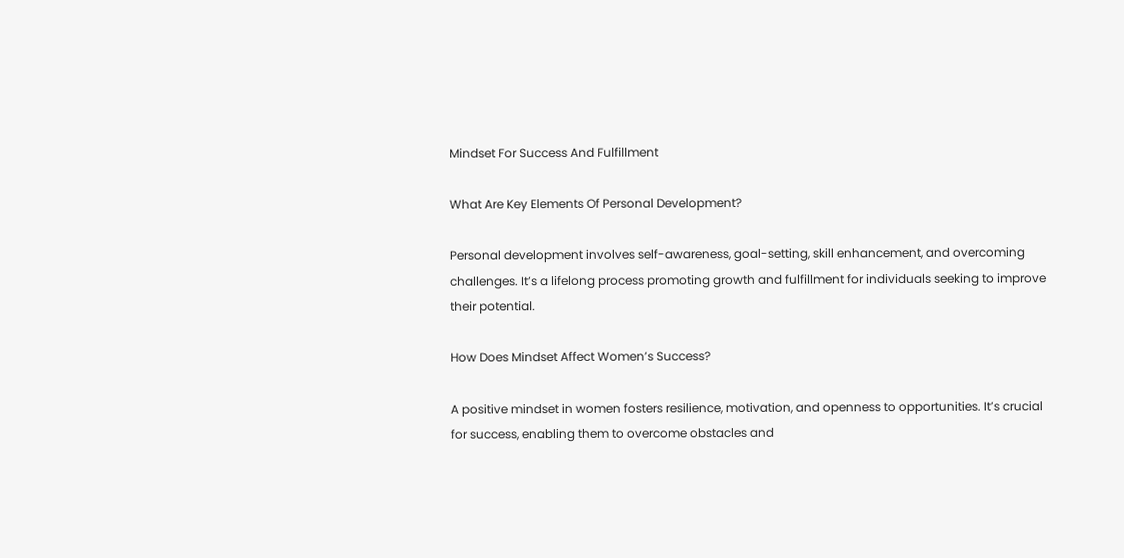Mindset For Success And Fulfillment

What Are Key Elements Of Personal Development?

Personal development involves self-awareness, goal-setting, skill enhancement, and overcoming challenges. It’s a lifelong process promoting growth and fulfillment for individuals seeking to improve their potential.

How Does Mindset Affect Women’s Success?

A positive mindset in women fosters resilience, motivation, and openness to opportunities. It’s crucial for success, enabling them to overcome obstacles and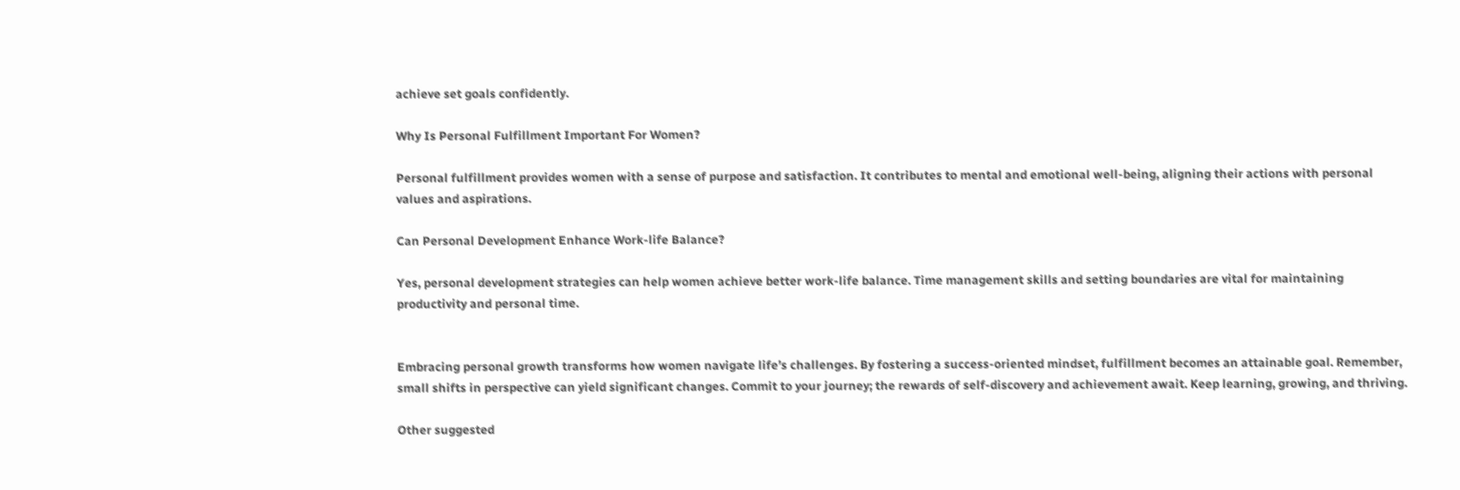achieve set goals confidently.

Why Is Personal Fulfillment Important For Women?

Personal fulfillment provides women with a sense of purpose and satisfaction. It contributes to mental and emotional well-being, aligning their actions with personal values and aspirations.

Can Personal Development Enhance Work-life Balance?

Yes, personal development strategies can help women achieve better work-life balance. Time management skills and setting boundaries are vital for maintaining productivity and personal time.


Embracing personal growth transforms how women navigate life’s challenges. By fostering a success-oriented mindset, fulfillment becomes an attainable goal. Remember, small shifts in perspective can yield significant changes. Commit to your journey; the rewards of self-discovery and achievement await. Keep learning, growing, and thriving.

Other suggested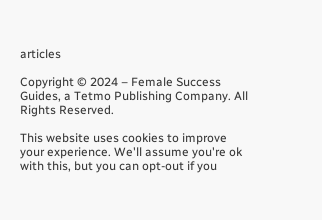articles

Copyright © 2024 – Female Success Guides, a Tetmo Publishing Company. All Rights Reserved.

This website uses cookies to improve your experience. We'll assume you're ok with this, but you can opt-out if you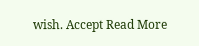wish. Accept Read More